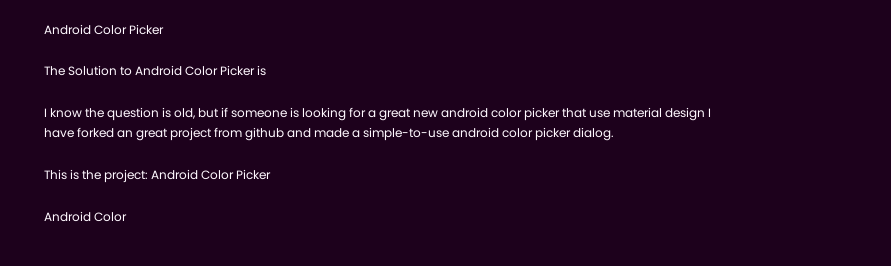Android Color Picker

The Solution to Android Color Picker is

I know the question is old, but if someone is looking for a great new android color picker that use material design I have forked an great project from github and made a simple-to-use android color picker dialog.

This is the project: Android Color Picker

Android Color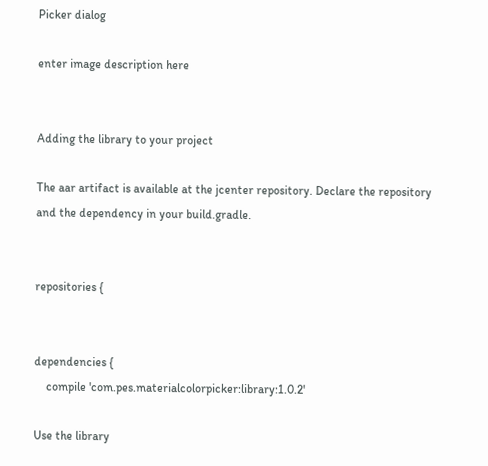Picker dialog

enter image description here


Adding the library to your project

The aar artifact is available at the jcenter repository. Declare the repository and the dependency in your build.gradle.


repositories {


dependencies {
    compile 'com.pes.materialcolorpicker:library:1.0.2'

Use the library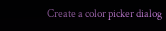Create a color picker dialog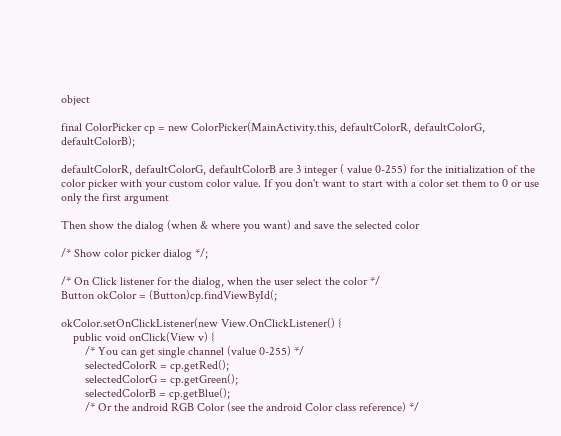object

final ColorPicker cp = new ColorPicker(MainActivity.this, defaultColorR, defaultColorG, defaultColorB);

defaultColorR, defaultColorG, defaultColorB are 3 integer ( value 0-255) for the initialization of the color picker with your custom color value. If you don't want to start with a color set them to 0 or use only the first argument

Then show the dialog (when & where you want) and save the selected color

/* Show color picker dialog */;

/* On Click listener for the dialog, when the user select the color */
Button okColor = (Button)cp.findViewById(;

okColor.setOnClickListener(new View.OnClickListener() {
    public void onClick(View v) {
        /* You can get single channel (value 0-255) */
        selectedColorR = cp.getRed();
        selectedColorG = cp.getGreen();
        selectedColorB = cp.getBlue();
        /* Or the android RGB Color (see the android Color class reference) */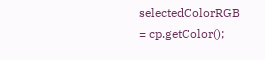selectedColorRGB = cp.getColor();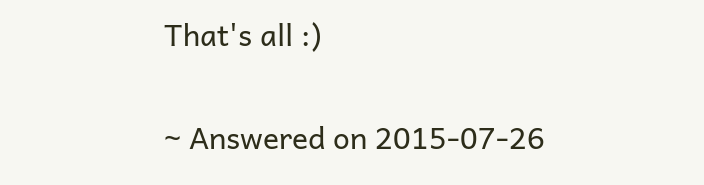That's all :)

~ Answered on 2015-07-26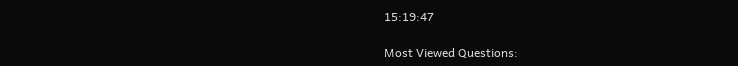15:19:47

Most Viewed Questions: